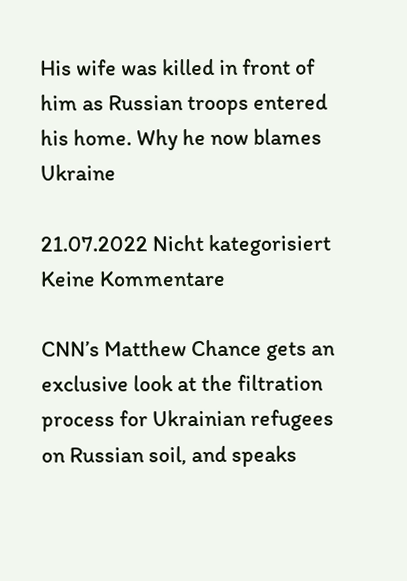His wife was killed in front of him as Russian troops entered his home. Why he now blames Ukraine

21.07.2022 Nicht kategorisiert Keine Kommentare

CNN’s Matthew Chance gets an exclusive look at the filtration process for Ukrainian refugees on Russian soil, and speaks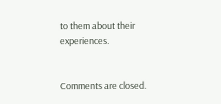to them about their experiences.


Comments are closed.